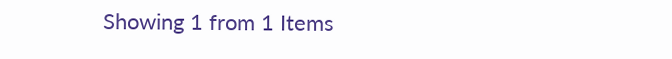Showing 1 from 1 Items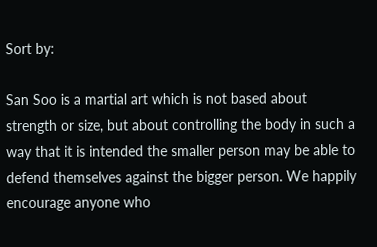Sort by:

San Soo is a martial art which is not based about strength or size, but about controlling the body in such a way that it is intended the smaller person may be able to defend themselves against the bigger person. We happily encourage anyone who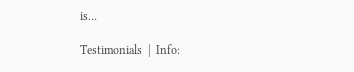is…

Testimonials  |  Info: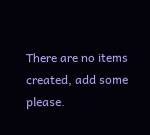There are no items created, add some please.